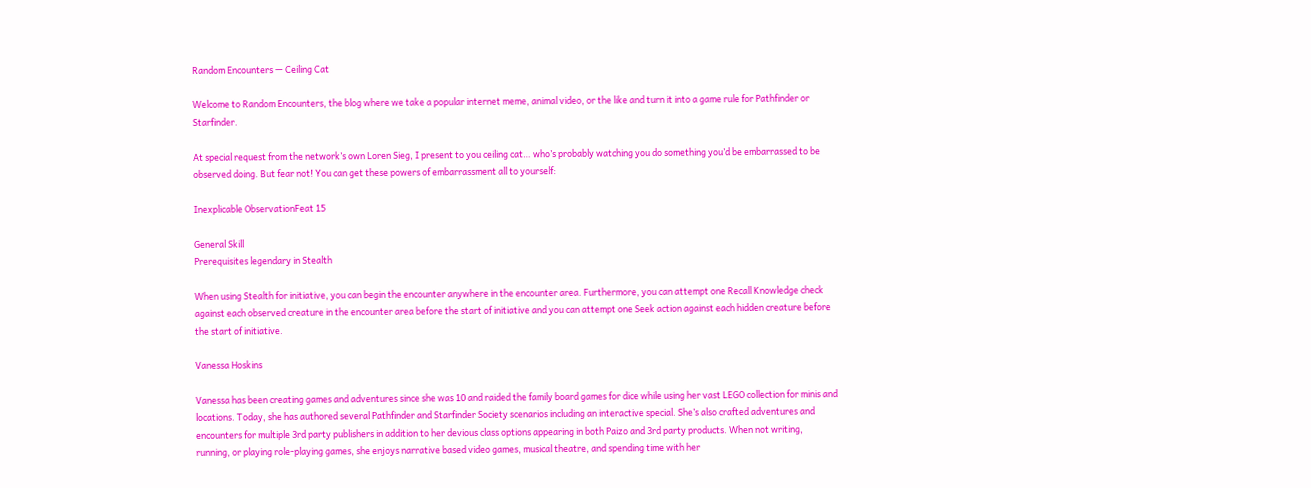Random Encounters — Ceiling Cat

Welcome to Random Encounters, the blog where we take a popular internet meme, animal video, or the like and turn it into a game rule for Pathfinder or Starfinder.

At special request from the network’s own Loren Sieg, I present to you ceiling cat… who’s probably watching you do something you’d be embarrassed to be observed doing. But fear not! You can get these powers of embarrassment all to yourself:

Inexplicable ObservationFeat 15

General Skill
Prerequisites legendary in Stealth

When using Stealth for initiative, you can begin the encounter anywhere in the encounter area. Furthermore, you can attempt one Recall Knowledge check against each observed creature in the encounter area before the start of initiative and you can attempt one Seek action against each hidden creature before the start of initiative.

Vanessa Hoskins

Vanessa has been creating games and adventures since she was 10 and raided the family board games for dice while using her vast LEGO collection for minis and locations. Today, she has authored several Pathfinder and Starfinder Society scenarios including an interactive special. She’s also crafted adventures and encounters for multiple 3rd party publishers in addition to her devious class options appearing in both Paizo and 3rd party products. When not writing, running, or playing role-playing games, she enjoys narrative based video games, musical theatre, and spending time with her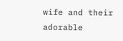wife and their adorable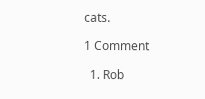cats.

1 Comment

  1. Rob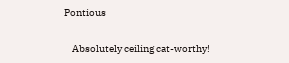Pontious

    Absolutely ceiling cat-worthy!